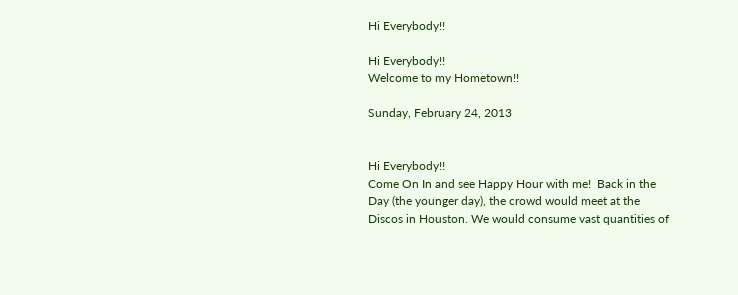Hi Everybody!!

Hi Everybody!!
Welcome to my Hometown!!

Sunday, February 24, 2013


Hi Everybody!!
Come On In and see Happy Hour with me!  Back in the Day (the younger day), the crowd would meet at the Discos in Houston. We would consume vast quantities of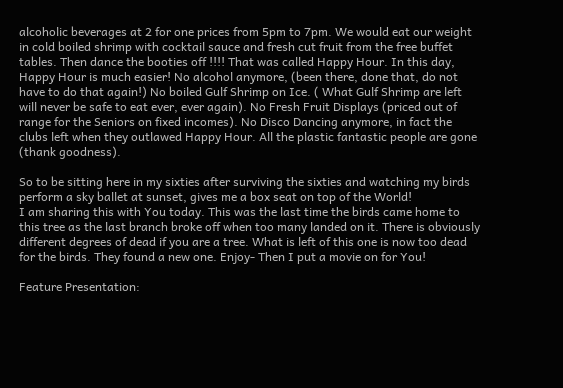alcoholic beverages at 2 for one prices from 5pm to 7pm. We would eat our weight in cold boiled shrimp with cocktail sauce and fresh cut fruit from the free buffet tables. Then dance the booties off !!!! That was called Happy Hour. In this day, Happy Hour is much easier! No alcohol anymore, (been there, done that, do not have to do that again!) No boiled Gulf Shrimp on Ice. ( What Gulf Shrimp are left will never be safe to eat ever, ever again). No Fresh Fruit Displays (priced out of range for the Seniors on fixed incomes). No Disco Dancing anymore, in fact the clubs left when they outlawed Happy Hour. All the plastic fantastic people are gone (thank goodness).

So to be sitting here in my sixties after surviving the sixties and watching my birds perform a sky ballet at sunset, gives me a box seat on top of the World!
I am sharing this with You today. This was the last time the birds came home to this tree as the last branch broke off when too many landed on it. There is obviously different degrees of dead if you are a tree. What is left of this one is now too dead for the birds. They found a new one. Enjoy- Then I put a movie on for You!

Feature Presentation: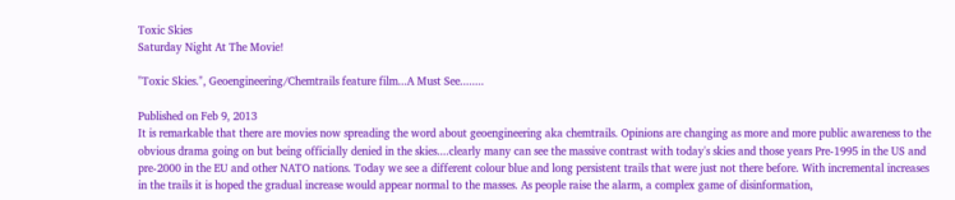Toxic Skies
Saturday Night At The Movie!

"Toxic Skies.", Geoengineering/Chemtrails feature film...A Must See........

Published on Feb 9, 2013
It is remarkable that there are movies now spreading the word about geoengineering aka chemtrails. Opinions are changing as more and more public awareness to the obvious drama going on but being officially denied in the skies....clearly many can see the massive contrast with today's skies and those years Pre-1995 in the US and pre-2000 in the EU and other NATO nations. Today we see a different colour blue and long persistent trails that were just not there before. With incremental increases in the trails it is hoped the gradual increase would appear normal to the masses. As people raise the alarm, a complex game of disinformation,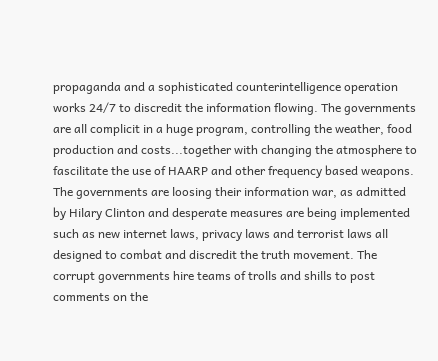propaganda and a sophisticated counterintelligence operation works 24/7 to discredit the information flowing. The governments are all complicit in a huge program, controlling the weather, food production and costs...together with changing the atmosphere to fascilitate the use of HAARP and other frequency based weapons. The governments are loosing their information war, as admitted by Hilary Clinton and desperate measures are being implemented such as new internet laws, privacy laws and terrorist laws all designed to combat and discredit the truth movement. The corrupt governments hire teams of trolls and shills to post comments on the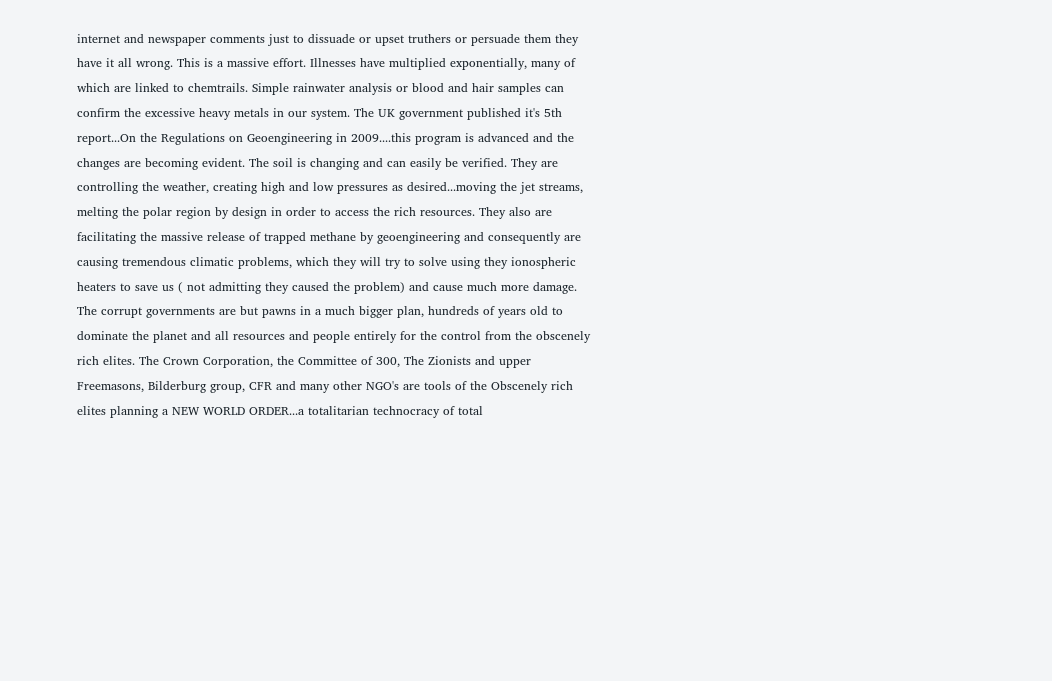internet and newspaper comments just to dissuade or upset truthers or persuade them they have it all wrong. This is a massive effort. Illnesses have multiplied exponentially, many of which are linked to chemtrails. Simple rainwater analysis or blood and hair samples can confirm the excessive heavy metals in our system. The UK government published it's 5th report...On the Regulations on Geoengineering in 2009....this program is advanced and the changes are becoming evident. The soil is changing and can easily be verified. They are controlling the weather, creating high and low pressures as desired...moving the jet streams, melting the polar region by design in order to access the rich resources. They also are facilitating the massive release of trapped methane by geoengineering and consequently are causing tremendous climatic problems, which they will try to solve using they ionospheric heaters to save us ( not admitting they caused the problem) and cause much more damage. The corrupt governments are but pawns in a much bigger plan, hundreds of years old to dominate the planet and all resources and people entirely for the control from the obscenely rich elites. The Crown Corporation, the Committee of 300, The Zionists and upper Freemasons, Bilderburg group, CFR and many other NGO's are tools of the Obscenely rich elites planning a NEW WORLD ORDER...a totalitarian technocracy of total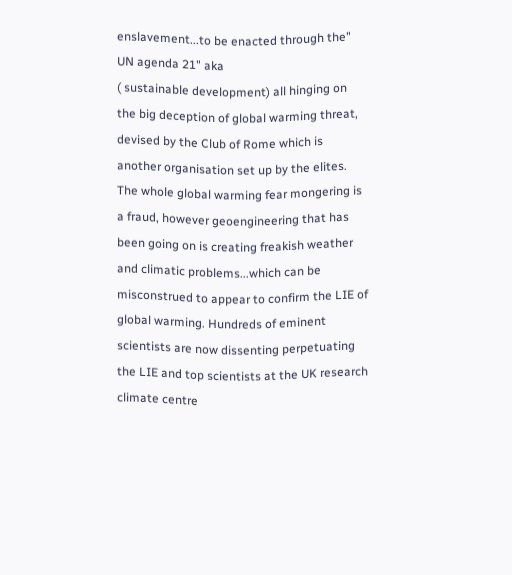enslavement...to be enacted through the" UN agenda 21" aka
( sustainable development) all hinging on the big deception of global warming threat, devised by the Club of Rome which is another organisation set up by the elites. The whole global warming fear mongering is a fraud, however geoengineering that has been going on is creating freakish weather and climatic problems...which can be misconstrued to appear to confirm the LIE of global warming. Hundreds of eminent scientists are now dissenting perpetuating the LIE and top scientists at the UK research climate centre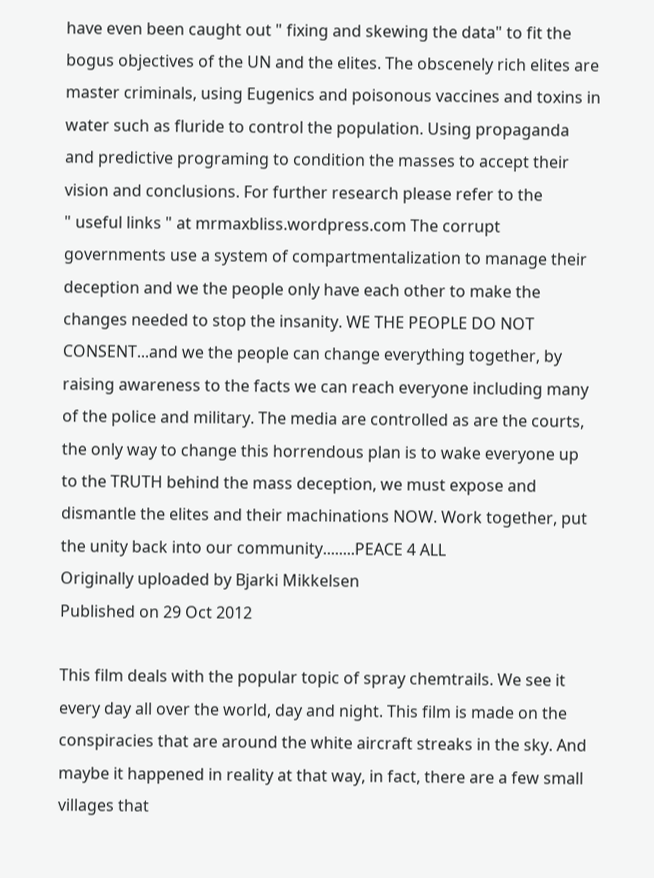have even been caught out " fixing and skewing the data" to fit the bogus objectives of the UN and the elites. The obscenely rich elites are master criminals, using Eugenics and poisonous vaccines and toxins in water such as fluride to control the population. Using propaganda and predictive programing to condition the masses to accept their vision and conclusions. For further research please refer to the
" useful links " at mrmaxbliss.wordpress.com The corrupt governments use a system of compartmentalization to manage their deception and we the people only have each other to make the changes needed to stop the insanity. WE THE PEOPLE DO NOT CONSENT...and we the people can change everything together, by raising awareness to the facts we can reach everyone including many of the police and military. The media are controlled as are the courts, the only way to change this horrendous plan is to wake everyone up to the TRUTH behind the mass deception, we must expose and dismantle the elites and their machinations NOW. Work together, put the unity back into our community........PEACE 4 ALL
Originally uploaded by Bjarki Mikkelsen
Published on 29 Oct 2012

This film deals with the popular topic of spray chemtrails. We see it every day all over the world, day and night. This film is made on the conspiracies that are around the white aircraft streaks in the sky. And maybe it happened in reality at that way, in fact, there are a few small villages that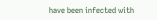have been infected with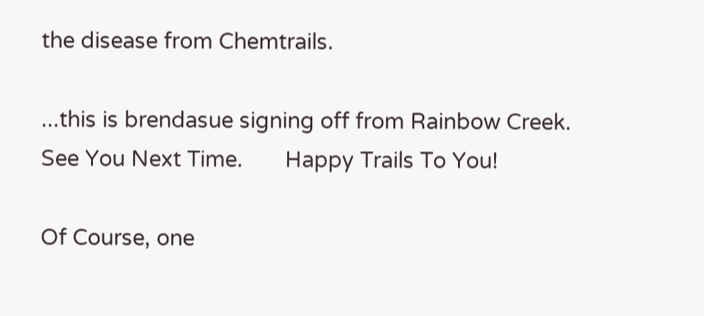the disease from Chemtrails.

...this is brendasue signing off from Rainbow Creek.
See You Next Time.       Happy Trails To You!

Of Course, one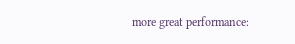more great performance: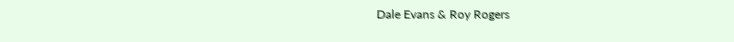Dale Evans & Roy Rogers